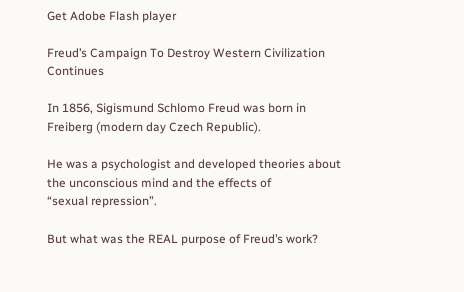Get Adobe Flash player

Freud’s Campaign To Destroy Western Civilization Continues

In 1856, Sigismund Schlomo Freud was born in Freiberg (modern day Czech Republic).

He was a psychologist and developed theories about the unconscious mind and the effects of
“sexual repression”.

But what was the REAL purpose of Freud’s work?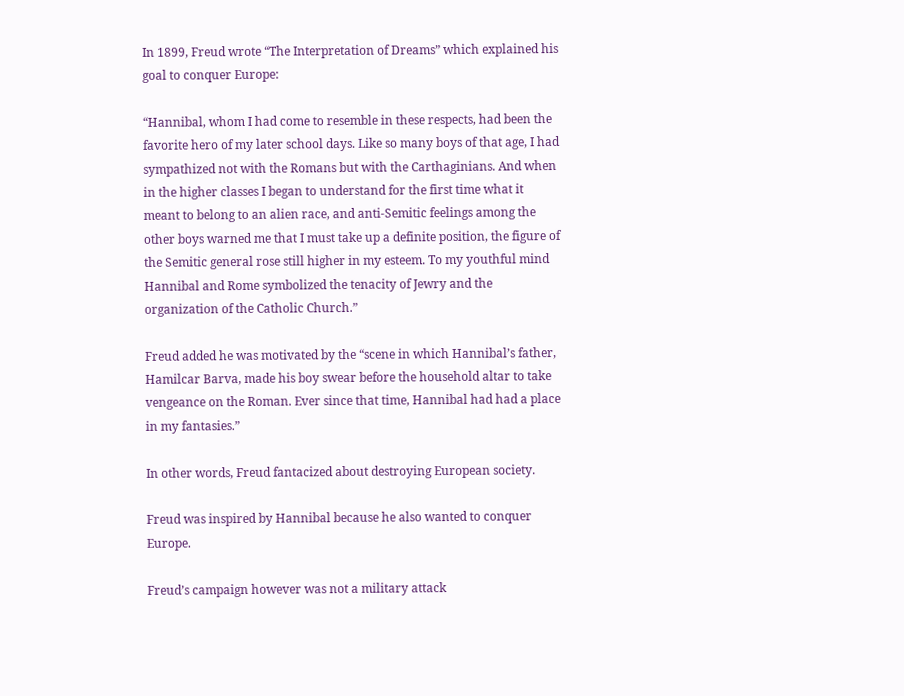In 1899, Freud wrote “The Interpretation of Dreams” which explained his goal to conquer Europe:

“Hannibal, whom I had come to resemble in these respects, had been the favorite hero of my later school days. Like so many boys of that age, I had sympathized not with the Romans but with the Carthaginians. And when in the higher classes I began to understand for the first time what it meant to belong to an alien race, and anti-Semitic feelings among the other boys warned me that I must take up a definite position, the figure of the Semitic general rose still higher in my esteem. To my youthful mind Hannibal and Rome symbolized the tenacity of Jewry and the organization of the Catholic Church.”

Freud added he was motivated by the “scene in which Hannibal’s father, Hamilcar Barva, made his boy swear before the household altar to take vengeance on the Roman. Ever since that time, Hannibal had had a place in my fantasies.”

In other words, Freud fantacized about destroying European society.

Freud was inspired by Hannibal because he also wanted to conquer Europe.

Freud’s campaign however was not a military attack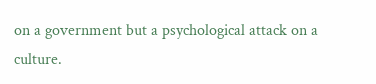on a government but a psychological attack on a culture.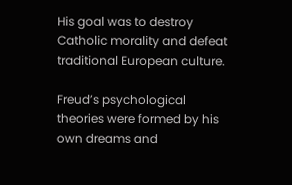His goal was to destroy Catholic morality and defeat traditional European culture.

Freud’s psychological theories were formed by his own dreams and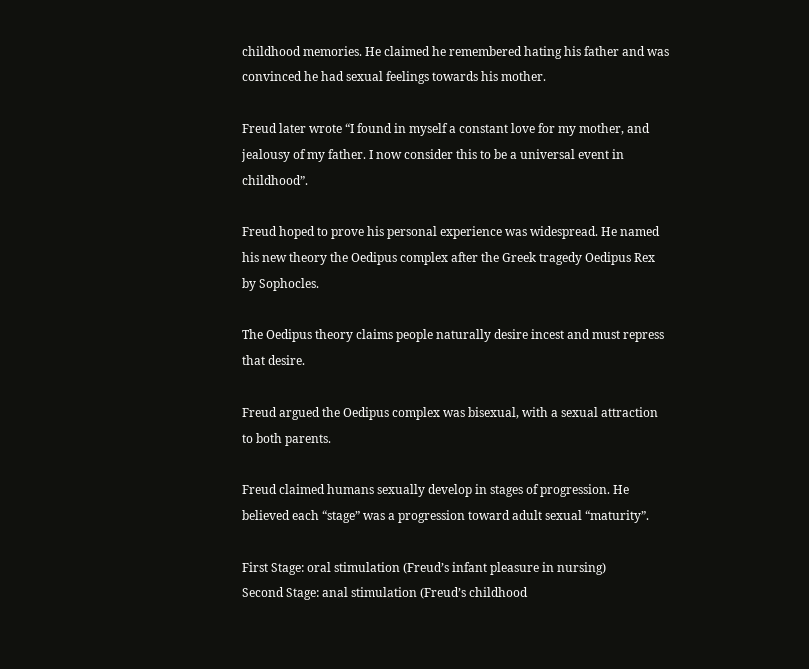childhood memories. He claimed he remembered hating his father and was convinced he had sexual feelings towards his mother.

Freud later wrote “I found in myself a constant love for my mother, and jealousy of my father. I now consider this to be a universal event in childhood”.

Freud hoped to prove his personal experience was widespread. He named his new theory the Oedipus complex after the Greek tragedy Oedipus Rex by Sophocles.

The Oedipus theory claims people naturally desire incest and must repress that desire.

Freud argued the Oedipus complex was bisexual, with a sexual attraction to both parents.

Freud claimed humans sexually develop in stages of progression. He believed each “stage” was a progression toward adult sexual “maturity”.

First Stage: oral stimulation (Freud’s infant pleasure in nursing)
Second Stage: anal stimulation (Freud’s childhood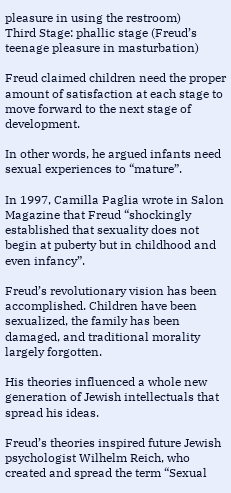pleasure in using the restroom)
Third Stage: phallic stage (Freud’s teenage pleasure in masturbation)

Freud claimed children need the proper amount of satisfaction at each stage to move forward to the next stage of development.

In other words, he argued infants need sexual experiences to “mature”.

In 1997, Camilla Paglia wrote in Salon Magazine that Freud “shockingly established that sexuality does not begin at puberty but in childhood and even infancy”.

Freud’s revolutionary vision has been accomplished. Children have been sexualized, the family has been damaged, and traditional morality largely forgotten.

His theories influenced a whole new generation of Jewish intellectuals that spread his ideas.

Freud’s theories inspired future Jewish psychologist Wilhelm Reich, who created and spread the term “Sexual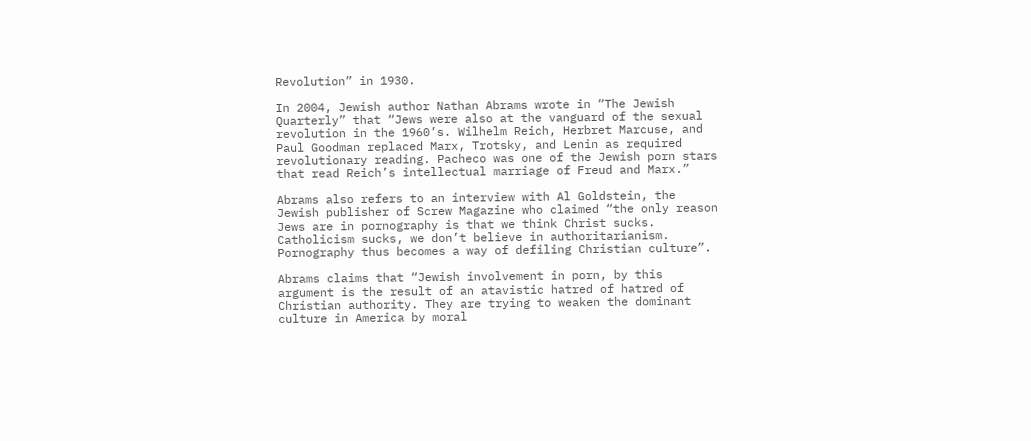Revolution” in 1930.

In 2004, Jewish author Nathan Abrams wrote in “The Jewish Quarterly” that “Jews were also at the vanguard of the sexual revolution in the 1960’s. Wilhelm Reich, Herbret Marcuse, and Paul Goodman replaced Marx, Trotsky, and Lenin as required revolutionary reading. Pacheco was one of the Jewish porn stars that read Reich’s intellectual marriage of Freud and Marx.”

Abrams also refers to an interview with Al Goldstein, the Jewish publisher of Screw Magazine who claimed “the only reason Jews are in pornography is that we think Christ sucks. Catholicism sucks, we don’t believe in authoritarianism. Pornography thus becomes a way of defiling Christian culture”.

Abrams claims that “Jewish involvement in porn, by this argument is the result of an atavistic hatred of hatred of Christian authority. They are trying to weaken the dominant culture in America by moral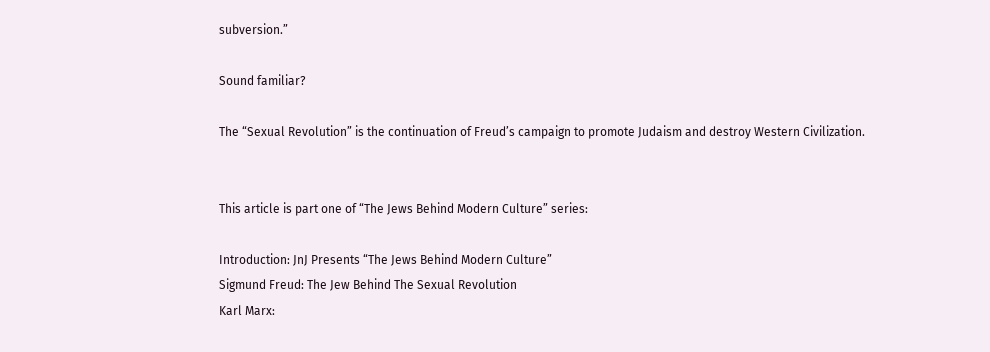subversion.”

Sound familiar?

The “Sexual Revolution” is the continuation of Freud’s campaign to promote Judaism and destroy Western Civilization.


This article is part one of “The Jews Behind Modern Culture” series:

Introduction: JnJ Presents “The Jews Behind Modern Culture”
Sigmund Freud: The Jew Behind The Sexual Revolution
Karl Marx: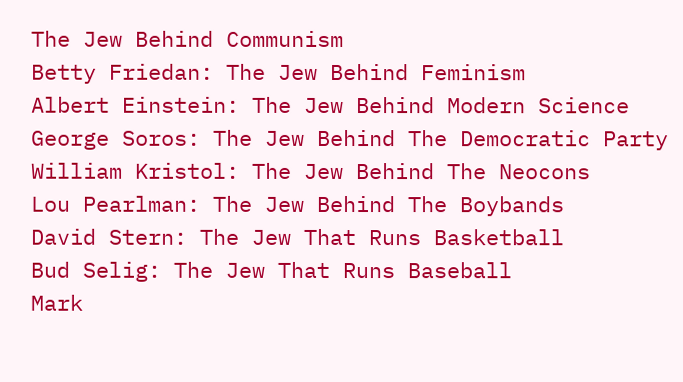The Jew Behind Communism
Betty Friedan: The Jew Behind Feminism
Albert Einstein: The Jew Behind Modern Science
George Soros: The Jew Behind The Democratic Party
William Kristol: The Jew Behind The Neocons
Lou Pearlman: The Jew Behind The Boybands
David Stern: The Jew That Runs Basketball
Bud Selig: The Jew That Runs Baseball
Mark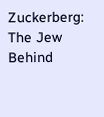Zuckerberg: The Jew Behind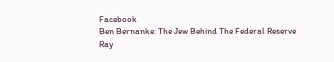Facebook
Ben Bernanke: The Jew Behind The Federal Reserve
Ray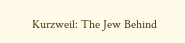Kurzweil: The Jew Behind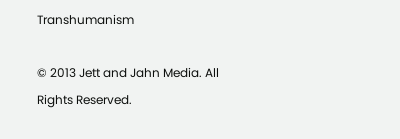Transhumanism

© 2013 Jett and Jahn Media. All Rights Reserved.